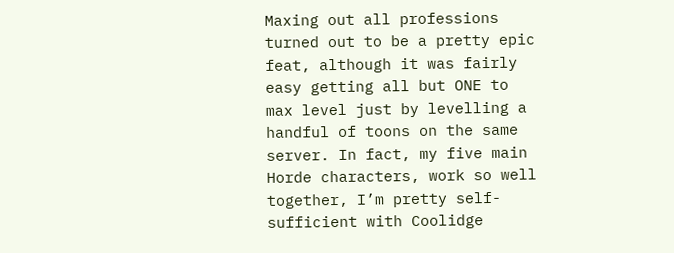Maxing out all professions turned out to be a pretty epic feat, although it was fairly easy getting all but ONE to max level just by levelling a handful of toons on the same server. In fact, my five main Horde characters, work so well together, I’m pretty self-sufficient with Coolidge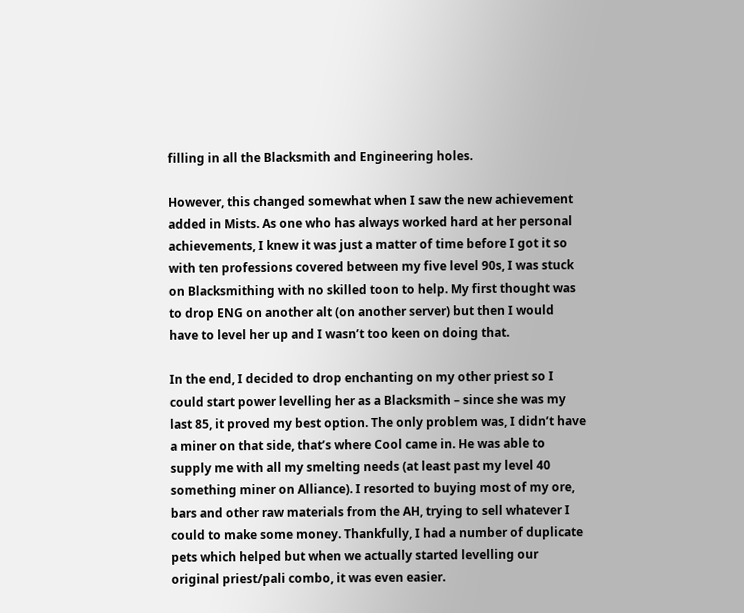filling in all the Blacksmith and Engineering holes.

However, this changed somewhat when I saw the new achievement added in Mists. As one who has always worked hard at her personal achievements, I knew it was just a matter of time before I got it so with ten professions covered between my five level 90s, I was stuck on Blacksmithing with no skilled toon to help. My first thought was to drop ENG on another alt (on another server) but then I would have to level her up and I wasn’t too keen on doing that.

In the end, I decided to drop enchanting on my other priest so I could start power levelling her as a Blacksmith – since she was my last 85, it proved my best option. The only problem was, I didn’t have a miner on that side, that’s where Cool came in. He was able to supply me with all my smelting needs (at least past my level 40 something miner on Alliance). I resorted to buying most of my ore, bars and other raw materials from the AH, trying to sell whatever I could to make some money. Thankfully, I had a number of duplicate pets which helped but when we actually started levelling our original priest/pali combo, it was even easier.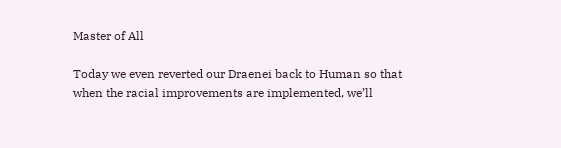Master of All

Today we even reverted our Draenei back to Human so that when the racial improvements are implemented, we’ll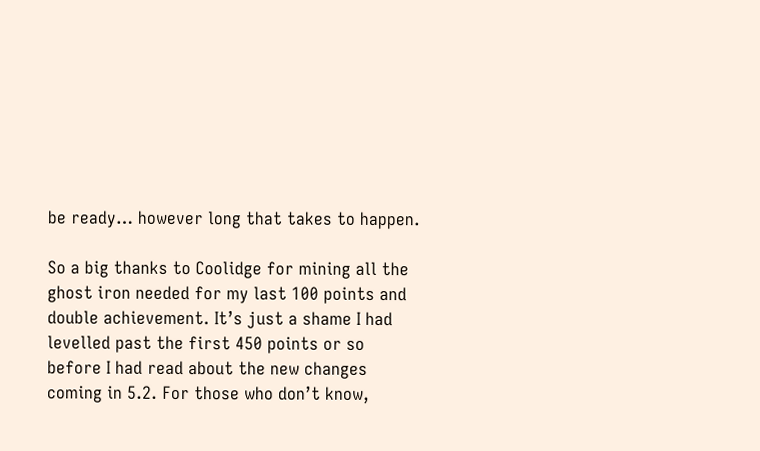be ready… however long that takes to happen.

So a big thanks to Coolidge for mining all the ghost iron needed for my last 100 points and double achievement. It’s just a shame I had levelled past the first 450 points or so before I had read about the new changes coming in 5.2. For those who don’t know,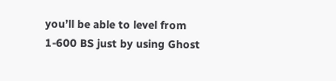you’ll be able to level from 1-600 BS just by using Ghost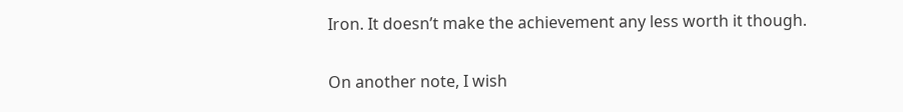Iron. It doesn’t make the achievement any less worth it though.

On another note, I wish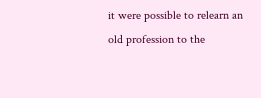it were possible to relearn an old profession to the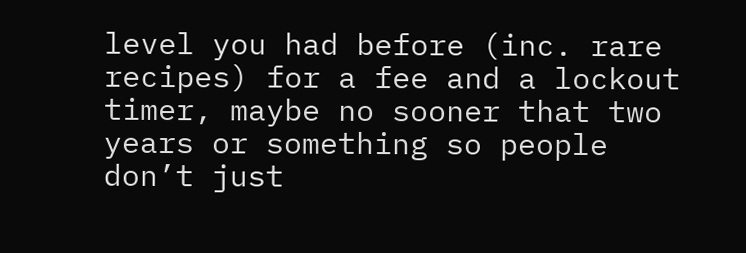level you had before (inc. rare recipes) for a fee and a lockout timer, maybe no sooner that two years or something so people don’t just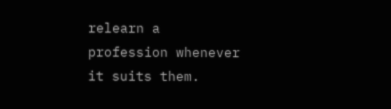relearn a profession whenever it suits them.